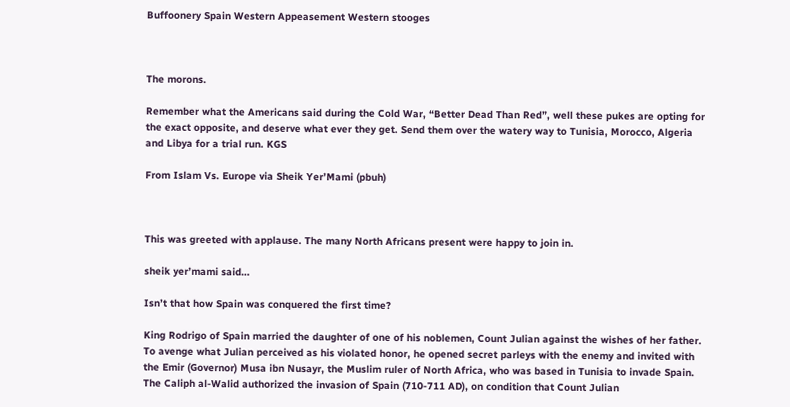Buffoonery Spain Western Appeasement Western stooges



The morons.

Remember what the Americans said during the Cold War, “Better Dead Than Red”, well these pukes are opting for the exact opposite, and deserve what ever they get. Send them over the watery way to Tunisia, Morocco, Algeria and Libya for a trial run. KGS

From Islam Vs. Europe via Sheik Yer’Mami (pbuh)



This was greeted with applause. The many North Africans present were happy to join in.

sheik yer’mami said…

Isn’t that how Spain was conquered the first time?

King Rodrigo of Spain married the daughter of one of his noblemen, Count Julian against the wishes of her father. To avenge what Julian perceived as his violated honor, he opened secret parleys with the enemy and invited with the Emir (Governor) Musa ibn Nusayr, the Muslim ruler of North Africa, who was based in Tunisia to invade Spain. The Caliph al-Walid authorized the invasion of Spain (710-711 AD), on condition that Count Julian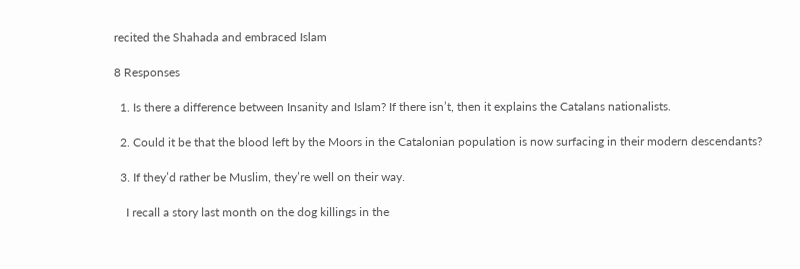recited the Shahada and embraced Islam

8 Responses

  1. Is there a difference between Insanity and Islam? If there isn’t, then it explains the Catalans nationalists.

  2. Could it be that the blood left by the Moors in the Catalonian population is now surfacing in their modern descendants?

  3. If they’d rather be Muslim, they’re well on their way.

    I recall a story last month on the dog killings in the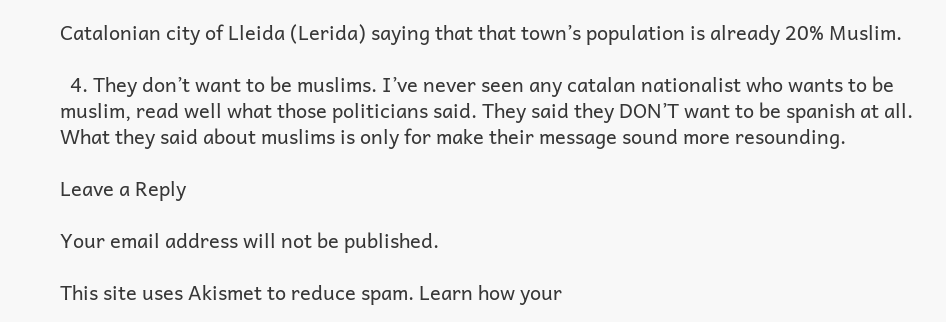Catalonian city of Lleida (Lerida) saying that that town’s population is already 20% Muslim.

  4. They don’t want to be muslims. I’ve never seen any catalan nationalist who wants to be muslim, read well what those politicians said. They said they DON’T want to be spanish at all. What they said about muslims is only for make their message sound more resounding.

Leave a Reply

Your email address will not be published.

This site uses Akismet to reduce spam. Learn how your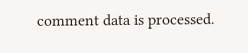comment data is processed.